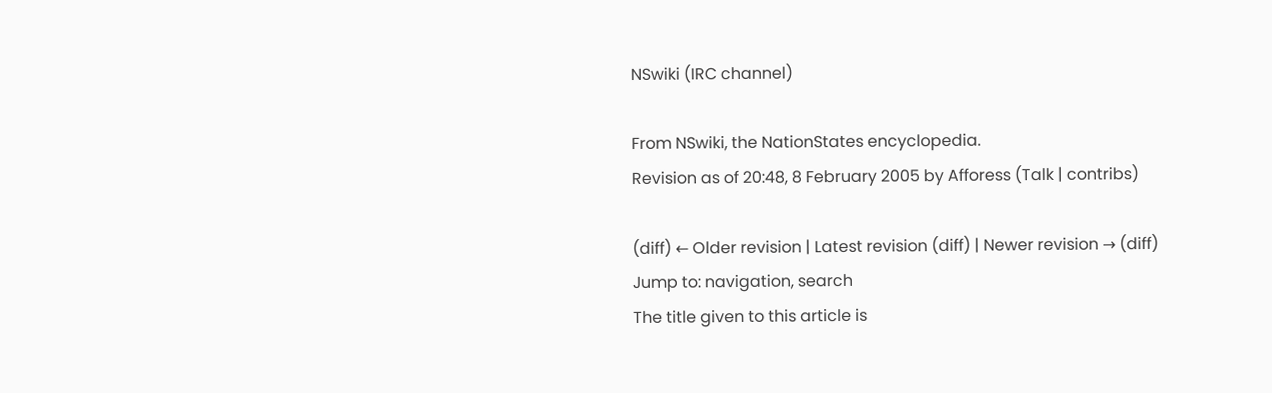NSwiki (IRC channel)

From NSwiki, the NationStates encyclopedia.
Revision as of 20:48, 8 February 2005 by Afforess (Talk | contribs)

(diff) ← Older revision | Latest revision (diff) | Newer revision → (diff)
Jump to: navigation, search
The title given to this article is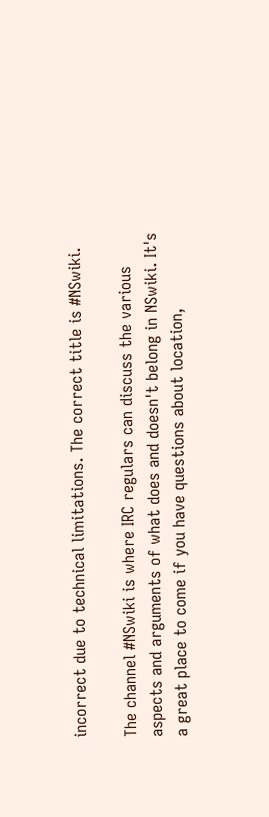incorrect due to technical limitations. The correct title is #NSwiki.

The channel #NSwiki is where IRC regulars can discuss the various aspects and arguments of what does and doesn't belong in NSwiki. It's a great place to come if you have questions about location,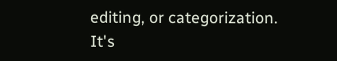editing, or categorization. It's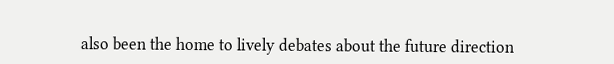also been the home to lively debates about the future direction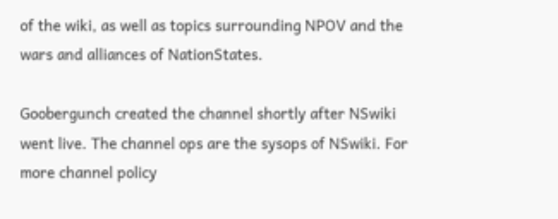of the wiki, as well as topics surrounding NPOV and the wars and alliances of NationStates.

Goobergunch created the channel shortly after NSwiki went live. The channel ops are the sysops of NSwiki. For more channel policy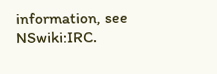information, see NSwiki:IRC.